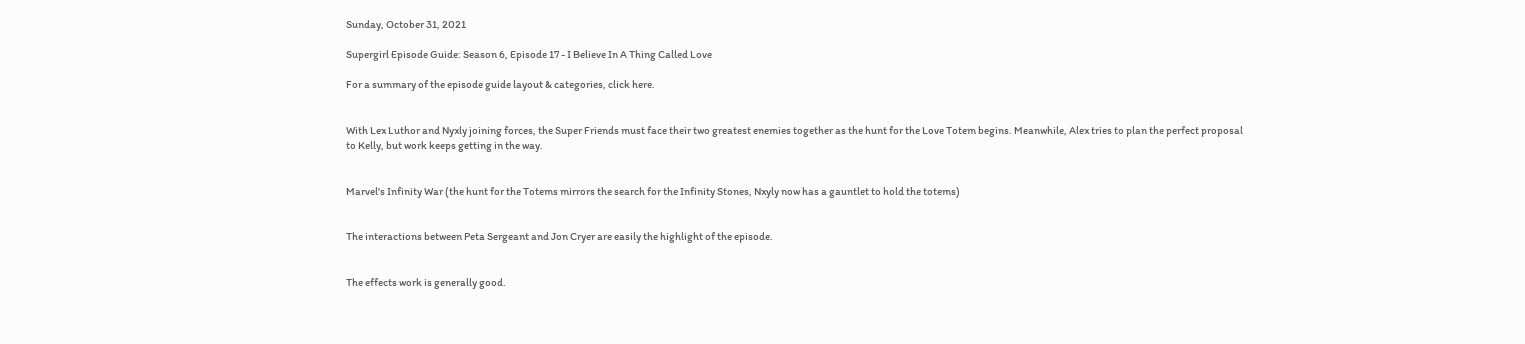Sunday, October 31, 2021

Supergirl Episode Guide: Season 6, Episode 17 - I Believe In A Thing Called Love

For a summary of the episode guide layout & categories, click here.


With Lex Luthor and Nyxly joining forces, the Super Friends must face their two greatest enemies together as the hunt for the Love Totem begins. Meanwhile, Alex tries to plan the perfect proposal to Kelly, but work keeps getting in the way.


Marvel's Infinity War (the hunt for the Totems mirrors the search for the Infinity Stones, Nxyly now has a gauntlet to hold the totems)


The interactions between Peta Sergeant and Jon Cryer are easily the highlight of the episode.


The effects work is generally good.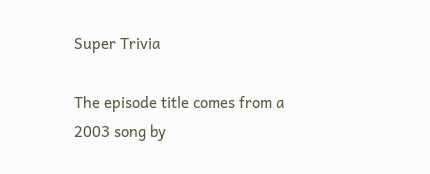Super Trivia

The episode title comes from a 2003 song by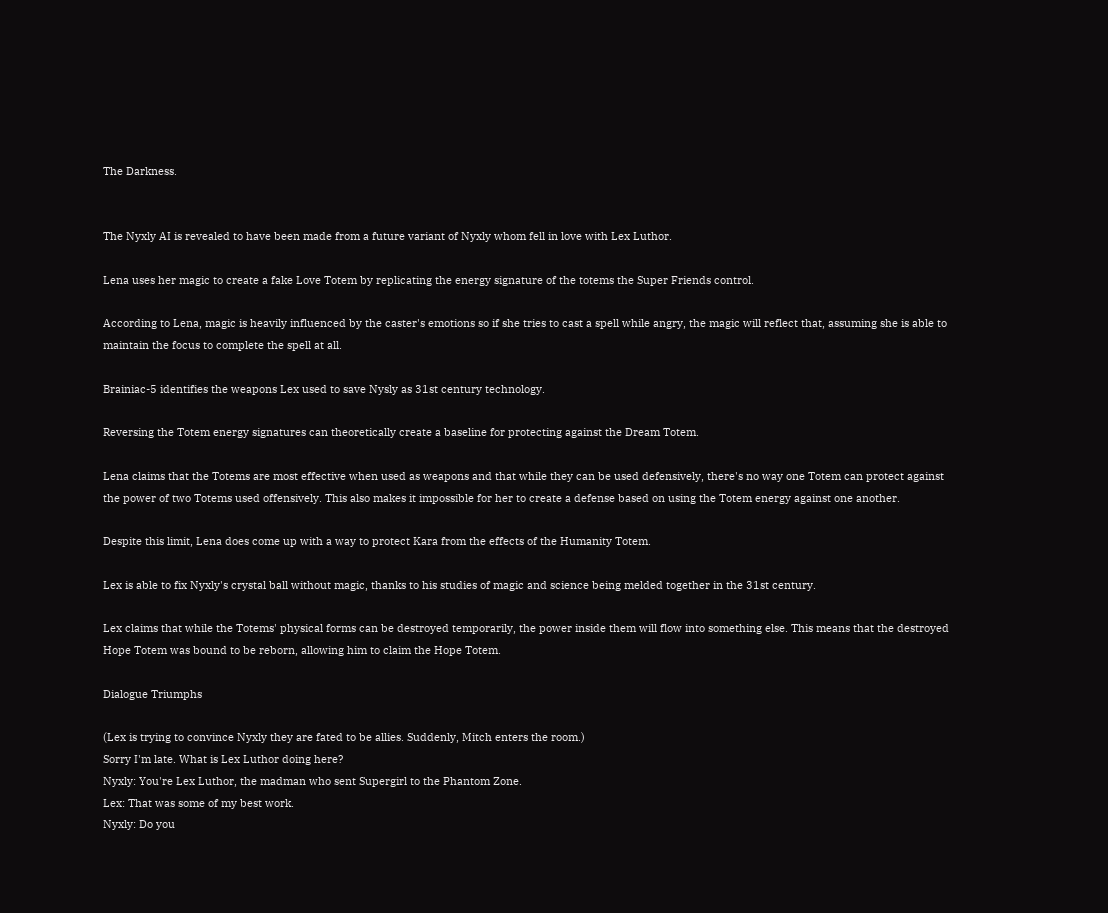The Darkness.


The Nyxly AI is revealed to have been made from a future variant of Nyxly whom fell in love with Lex Luthor.

Lena uses her magic to create a fake Love Totem by replicating the energy signature of the totems the Super Friends control.

According to Lena, magic is heavily influenced by the caster's emotions so if she tries to cast a spell while angry, the magic will reflect that, assuming she is able to maintain the focus to complete the spell at all.

Brainiac-5 identifies the weapons Lex used to save Nysly as 31st century technology.

Reversing the Totem energy signatures can theoretically create a baseline for protecting against the Dream Totem.

Lena claims that the Totems are most effective when used as weapons and that while they can be used defensively, there's no way one Totem can protect against the power of two Totems used offensively. This also makes it impossible for her to create a defense based on using the Totem energy against one another.

Despite this limit, Lena does come up with a way to protect Kara from the effects of the Humanity Totem.

Lex is able to fix Nyxly's crystal ball without magic, thanks to his studies of magic and science being melded together in the 31st century.

Lex claims that while the Totems' physical forms can be destroyed temporarily, the power inside them will flow into something else. This means that the destroyed Hope Totem was bound to be reborn, allowing him to claim the Hope Totem.

Dialogue Triumphs

(Lex is trying to convince Nyxly they are fated to be allies. Suddenly, Mitch enters the room.)
Sorry I'm late. What is Lex Luthor doing here?
Nyxly: You're Lex Luthor, the madman who sent Supergirl to the Phantom Zone.
Lex: That was some of my best work.
Nyxly: Do you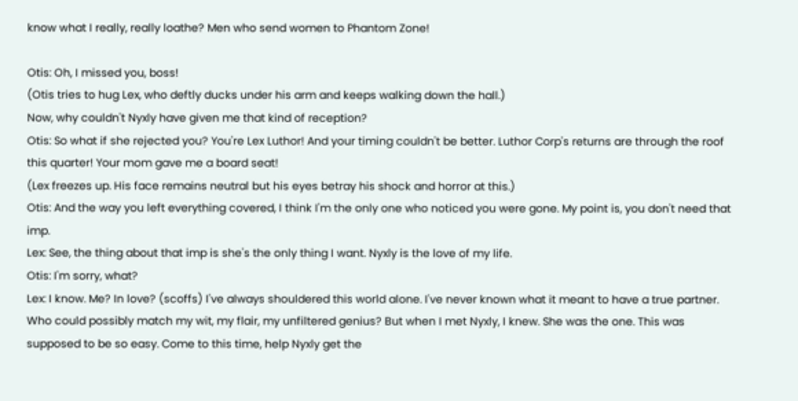know what I really, really loathe? Men who send women to Phantom Zone!

Otis: Oh, I missed you, boss!
(Otis tries to hug Lex, who deftly ducks under his arm and keeps walking down the hall.)
Now, why couldn't Nyxly have given me that kind of reception?
Otis: So what if she rejected you? You're Lex Luthor! And your timing couldn't be better. Luthor Corp's returns are through the roof this quarter! Your mom gave me a board seat!
(Lex freezes up. His face remains neutral but his eyes betray his shock and horror at this.)
Otis: And the way you left everything covered, I think I'm the only one who noticed you were gone. My point is, you don't need that imp.
Lex: See, the thing about that imp is she's the only thing I want. Nyxly is the love of my life.
Otis: I'm sorry, what?
Lex: I know. Me? In love? (scoffs) I've always shouldered this world alone. I've never known what it meant to have a true partner. Who could possibly match my wit, my flair, my unfiltered genius? But when I met Nyxly, I knew. She was the one. This was supposed to be so easy. Come to this time, help Nyxly get the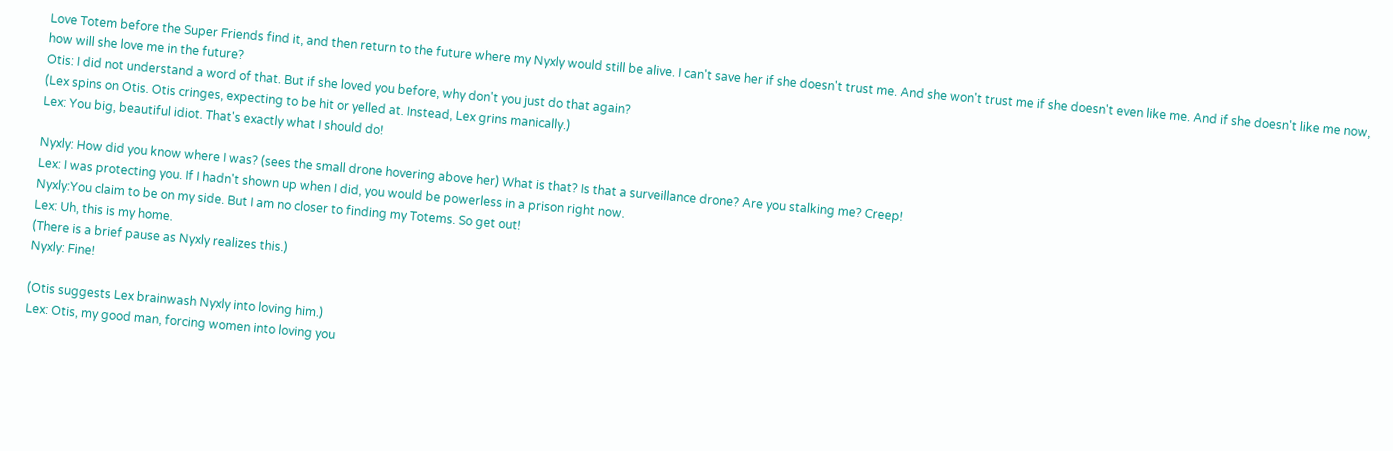Love Totem before the Super Friends find it, and then return to the future where my Nyxly would still be alive. I can't save her if she doesn't trust me. And she won't trust me if she doesn't even like me. And if she doesn't like me now, how will she love me in the future?
Otis: I did not understand a word of that. But if she loved you before, why don't you just do that again?
(Lex spins on Otis. Otis cringes, expecting to be hit or yelled at. Instead, Lex grins manically.)
Lex: You big, beautiful idiot. That's exactly what I should do!

Nyxly: How did you know where I was? (sees the small drone hovering above her) What is that? Is that a surveillance drone? Are you stalking me? Creep!
Lex: I was protecting you. If I hadn't shown up when I did, you would be powerless in a prison right now.
Nyxly:You claim to be on my side. But I am no closer to finding my Totems. So get out!
Lex: Uh, this is my home.
(There is a brief pause as Nyxly realizes this.)
Nyxly: Fine!

(Otis suggests Lex brainwash Nyxly into loving him.)
Lex: Otis, my good man, forcing women into loving you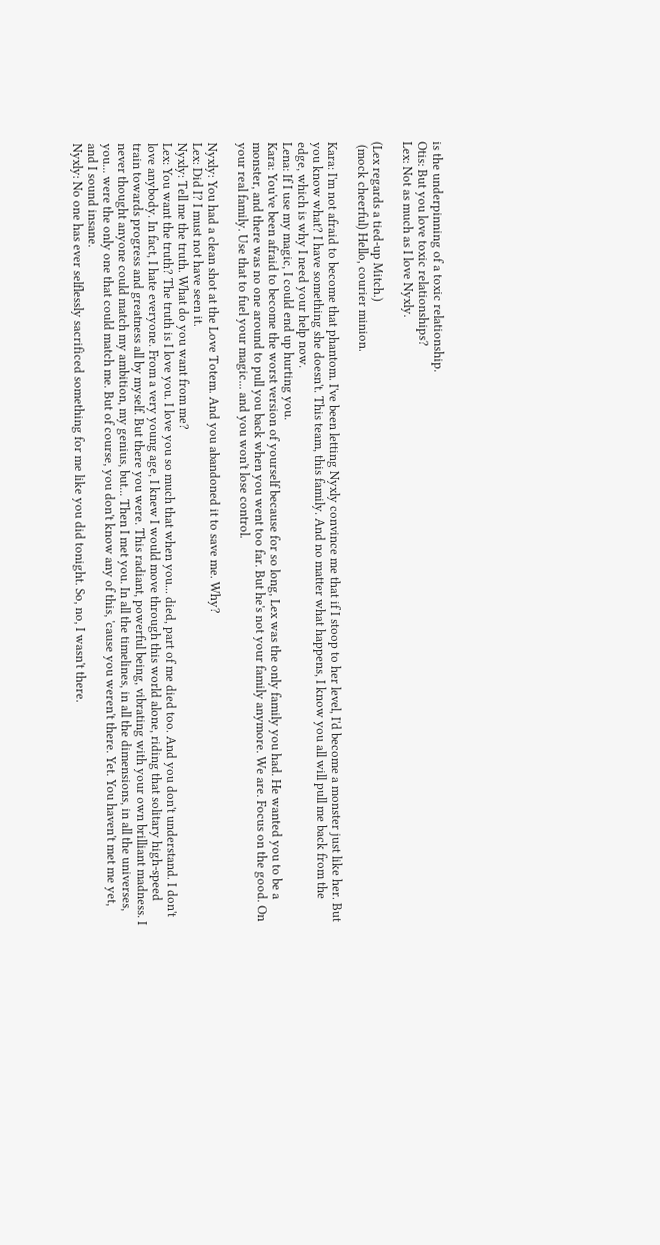is the underpinning of a toxic relationship.
Otis: But you love toxic relationships?
Lex: Not as much as I love Nyxly.

(Lex regards a tied-up Mitch.)
 (mock cheerful) Hello, courier minion.

Kara: I'm not afraid to become that phantom. I've been letting Nyxly convince me that if I stoop to her level, I'd become a monster just like her. But you know what? I have something she doesn't. This team, this family. And no matter what happens, I know you all will pull me back from the edge, which is why I need your help now.
Lena: If I use my magic, I could end up hurting you.
Kara: You've been afraid to become the worst version of yourself because for so long, Lex was the only family you had. He wanted you to be a monster, and there was no one around to pull you back when you went too far. But he's not your family anymore. We are. Focus on the good. On your real family. Use that to fuel your magic... and you won't lose control.

Nyxly: You had a clean shot at the Love Totem. And you abandoned it to save me. Why?
Lex: Did I? I must not have seen it.
Nyxly: Tell me the truth. What do you want from me?
Lex: You want the truth? The truth is I love you. I love you so much that when you... died, part of me died too. And you don't understand. I don't love anybody. In fact, I hate everyone. From a very young age, I knew I would move through this world alone, riding that solitary high-speed train towards progress and greatness all by myself. But there you were. This radiant, powerful being, vibrating with your own brilliant madness. I never thought anyone could match my ambition, my genius, but... Then I met you. In all the timelines, in all the dimensions, in all the universes, you... were the only one that could match me. But of course, you don't know any of this, 'cause you weren't there. Yet. You haven't met me yet, and I sound insane.
Nyxly: No one has ever selflessly sacrificed something for me like you did tonight. So, no, I wasn't there.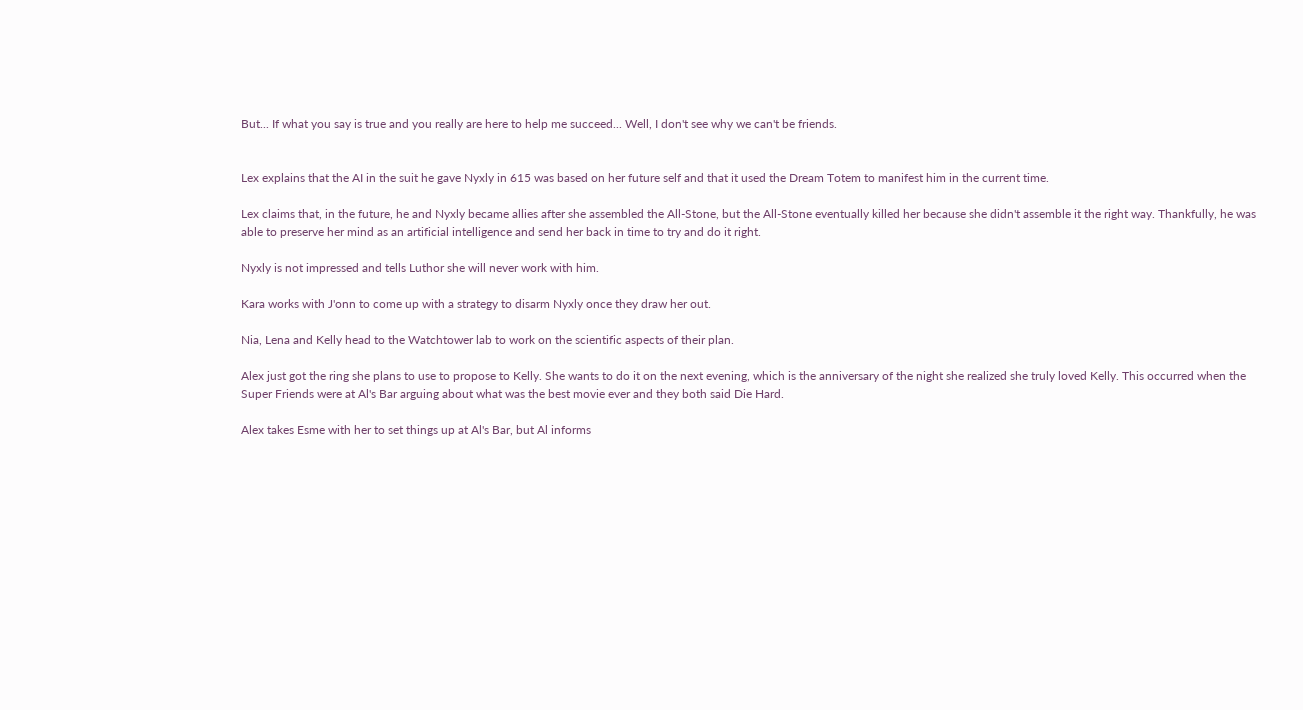But... If what you say is true and you really are here to help me succeed... Well, I don't see why we can't be friends.


Lex explains that the AI in the suit he gave Nyxly in 615 was based on her future self and that it used the Dream Totem to manifest him in the current time.

Lex claims that, in the future, he and Nyxly became allies after she assembled the All-Stone, but the All-Stone eventually killed her because she didn't assemble it the right way. Thankfully, he was able to preserve her mind as an artificial intelligence and send her back in time to try and do it right.

Nyxly is not impressed and tells Luthor she will never work with him.

Kara works with J'onn to come up with a strategy to disarm Nyxly once they draw her out.

Nia, Lena and Kelly head to the Watchtower lab to work on the scientific aspects of their plan.

Alex just got the ring she plans to use to propose to Kelly. She wants to do it on the next evening, which is the anniversary of the night she realized she truly loved Kelly. This occurred when the Super Friends were at Al's Bar arguing about what was the best movie ever and they both said Die Hard.

Alex takes Esme with her to set things up at Al's Bar, but Al informs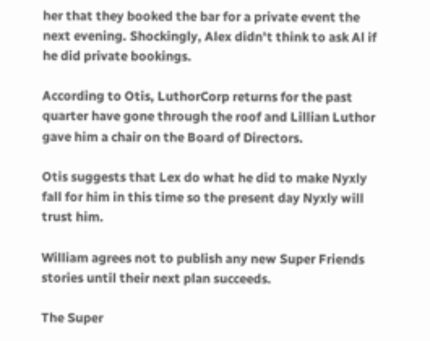her that they booked the bar for a private event the next evening. Shockingly, Alex didn't think to ask Al if he did private bookings.

According to Otis, LuthorCorp returns for the past quarter have gone through the roof and Lillian Luthor gave him a chair on the Board of Directors.

Otis suggests that Lex do what he did to make Nyxly fall for him in this time so the present day Nyxly will trust him.

William agrees not to publish any new Super Friends stories until their next plan succeeds.

The Super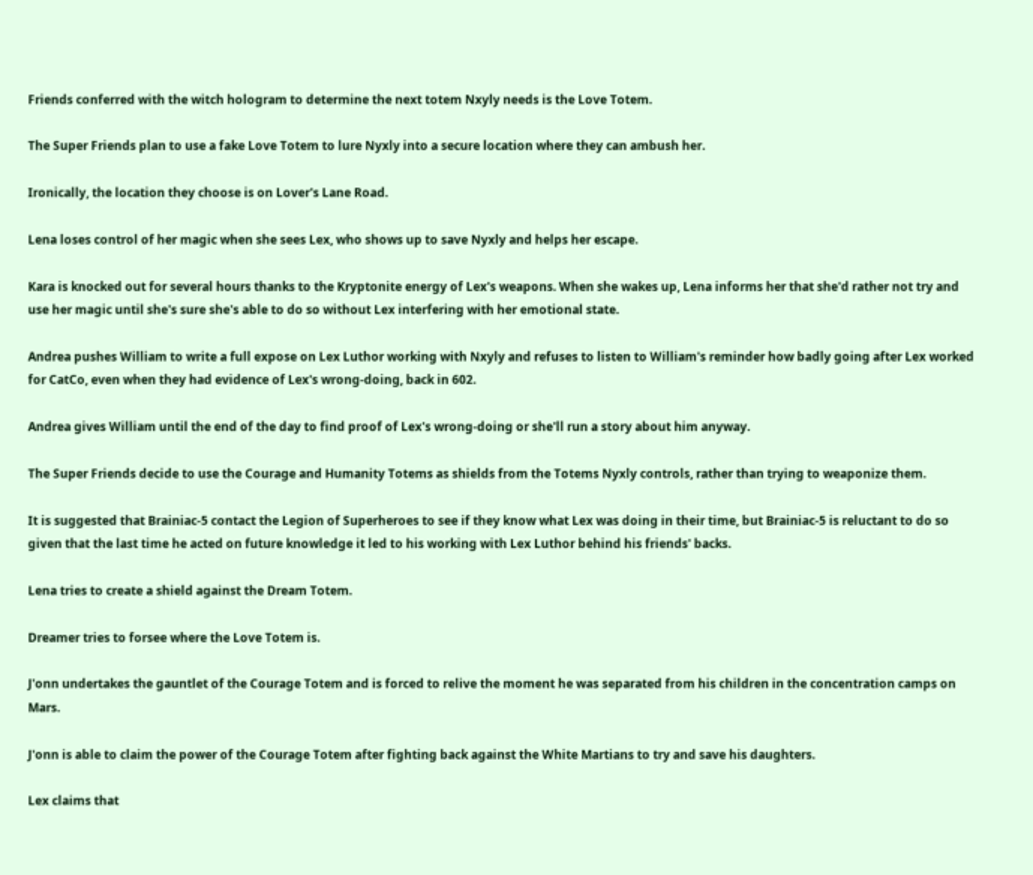Friends conferred with the witch hologram to determine the next totem Nxyly needs is the Love Totem.

The Super Friends plan to use a fake Love Totem to lure Nyxly into a secure location where they can ambush her.

Ironically, the location they choose is on Lover's Lane Road.

Lena loses control of her magic when she sees Lex, who shows up to save Nyxly and helps her escape.

Kara is knocked out for several hours thanks to the Kryptonite energy of Lex's weapons. When she wakes up, Lena informs her that she'd rather not try and use her magic until she's sure she's able to do so without Lex interfering with her emotional state.

Andrea pushes William to write a full expose on Lex Luthor working with Nxyly and refuses to listen to William's reminder how badly going after Lex worked for CatCo, even when they had evidence of Lex's wrong-doing, back in 602.

Andrea gives William until the end of the day to find proof of Lex's wrong-doing or she'll run a story about him anyway.

The Super Friends decide to use the Courage and Humanity Totems as shields from the Totems Nyxly controls, rather than trying to weaponize them.

It is suggested that Brainiac-5 contact the Legion of Superheroes to see if they know what Lex was doing in their time, but Brainiac-5 is reluctant to do so given that the last time he acted on future knowledge it led to his working with Lex Luthor behind his friends' backs.

Lena tries to create a shield against the Dream Totem.

Dreamer tries to forsee where the Love Totem is.

J'onn undertakes the gauntlet of the Courage Totem and is forced to relive the moment he was separated from his children in the concentration camps on Mars.

J'onn is able to claim the power of the Courage Totem after fighting back against the White Martians to try and save his daughters.

Lex claims that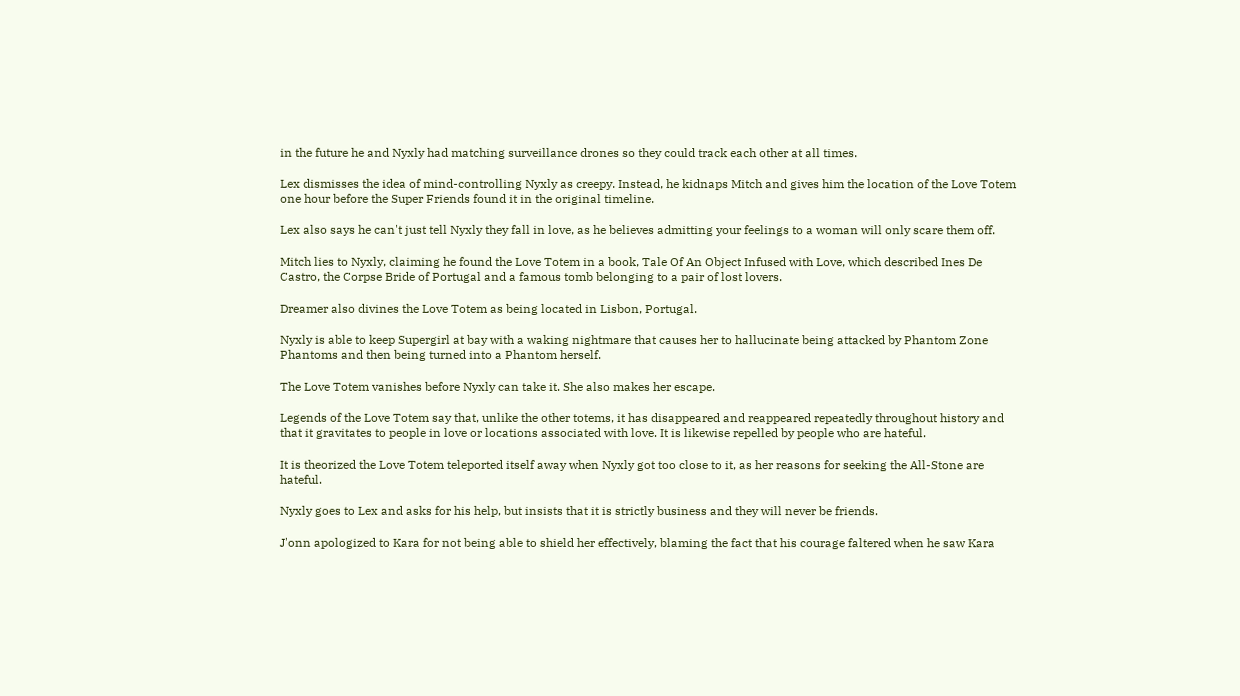in the future he and Nyxly had matching surveillance drones so they could track each other at all times.

Lex dismisses the idea of mind-controlling Nyxly as creepy. Instead, he kidnaps Mitch and gives him the location of the Love Totem one hour before the Super Friends found it in the original timeline.

Lex also says he can't just tell Nyxly they fall in love, as he believes admitting your feelings to a woman will only scare them off.

Mitch lies to Nyxly, claiming he found the Love Totem in a book, Tale Of An Object Infused with Love, which described Ines De Castro, the Corpse Bride of Portugal and a famous tomb belonging to a pair of lost lovers.

Dreamer also divines the Love Totem as being located in Lisbon, Portugal.

Nyxly is able to keep Supergirl at bay with a waking nightmare that causes her to hallucinate being attacked by Phantom Zone Phantoms and then being turned into a Phantom herself.

The Love Totem vanishes before Nyxly can take it. She also makes her escape.

Legends of the Love Totem say that, unlike the other totems, it has disappeared and reappeared repeatedly throughout history and that it gravitates to people in love or locations associated with love. It is likewise repelled by people who are hateful.

It is theorized the Love Totem teleported itself away when Nyxly got too close to it, as her reasons for seeking the All-Stone are hateful.

Nyxly goes to Lex and asks for his help, but insists that it is strictly business and they will never be friends.

J'onn apologized to Kara for not being able to shield her effectively, blaming the fact that his courage faltered when he saw Kara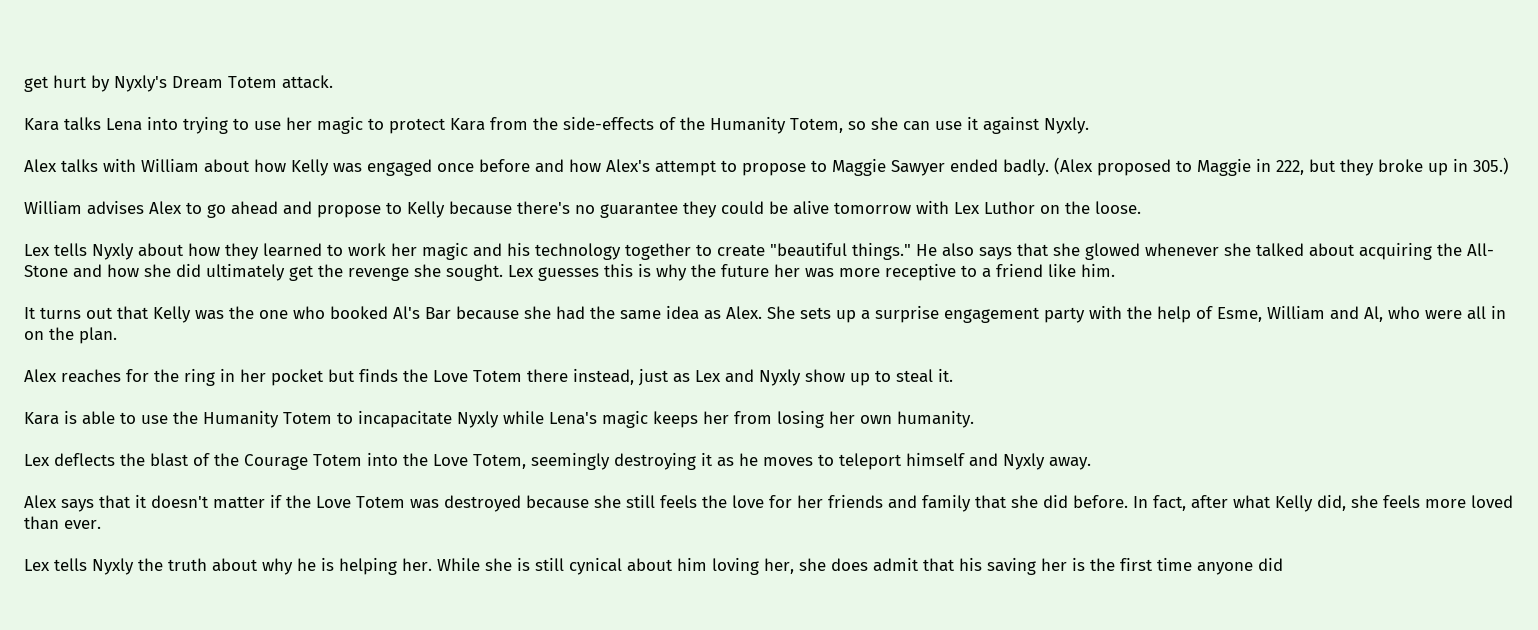get hurt by Nyxly's Dream Totem attack.

Kara talks Lena into trying to use her magic to protect Kara from the side-effects of the Humanity Totem, so she can use it against Nyxly.

Alex talks with William about how Kelly was engaged once before and how Alex's attempt to propose to Maggie Sawyer ended badly. (Alex proposed to Maggie in 222, but they broke up in 305.)

William advises Alex to go ahead and propose to Kelly because there's no guarantee they could be alive tomorrow with Lex Luthor on the loose.

Lex tells Nyxly about how they learned to work her magic and his technology together to create "beautiful things." He also says that she glowed whenever she talked about acquiring the All-Stone and how she did ultimately get the revenge she sought. Lex guesses this is why the future her was more receptive to a friend like him.

It turns out that Kelly was the one who booked Al's Bar because she had the same idea as Alex. She sets up a surprise engagement party with the help of Esme, William and Al, who were all in on the plan.

Alex reaches for the ring in her pocket but finds the Love Totem there instead, just as Lex and Nyxly show up to steal it.

Kara is able to use the Humanity Totem to incapacitate Nyxly while Lena's magic keeps her from losing her own humanity.

Lex deflects the blast of the Courage Totem into the Love Totem, seemingly destroying it as he moves to teleport himself and Nyxly away.

Alex says that it doesn't matter if the Love Totem was destroyed because she still feels the love for her friends and family that she did before. In fact, after what Kelly did, she feels more loved than ever.

Lex tells Nyxly the truth about why he is helping her. While she is still cynical about him loving her, she does admit that his saving her is the first time anyone did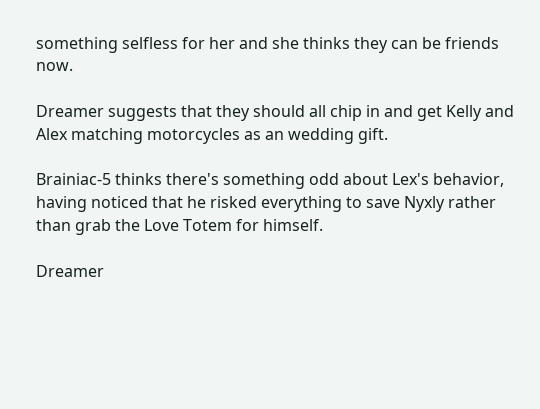something selfless for her and she thinks they can be friends now.

Dreamer suggests that they should all chip in and get Kelly and Alex matching motorcycles as an wedding gift.

Brainiac-5 thinks there's something odd about Lex's behavior, having noticed that he risked everything to save Nyxly rather than grab the Love Totem for himself.

Dreamer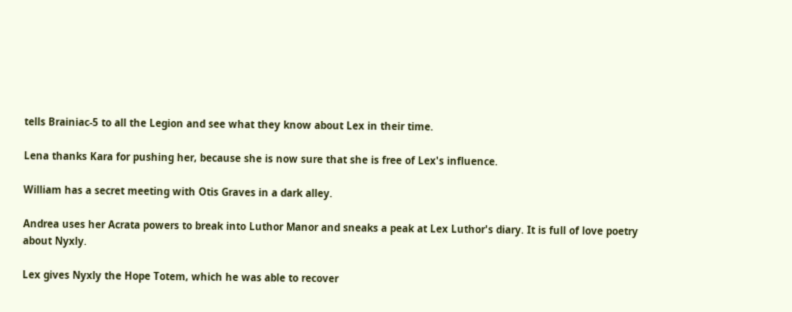tells Brainiac-5 to all the Legion and see what they know about Lex in their time.

Lena thanks Kara for pushing her, because she is now sure that she is free of Lex's influence.

William has a secret meeting with Otis Graves in a dark alley.

Andrea uses her Acrata powers to break into Luthor Manor and sneaks a peak at Lex Luthor's diary. It is full of love poetry about Nyxly.

Lex gives Nyxly the Hope Totem, which he was able to recover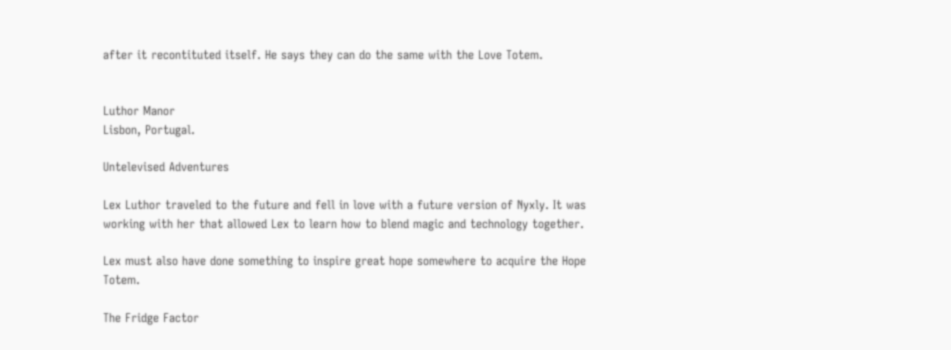after it recontituted itself. He says they can do the same with the Love Totem.


Luthor Manor
Lisbon, Portugal.

Untelevised Adventures

Lex Luthor traveled to the future and fell in love with a future version of Nyxly. It was working with her that allowed Lex to learn how to blend magic and technology together.

Lex must also have done something to inspire great hope somewhere to acquire the Hope Totem.

The Fridge Factor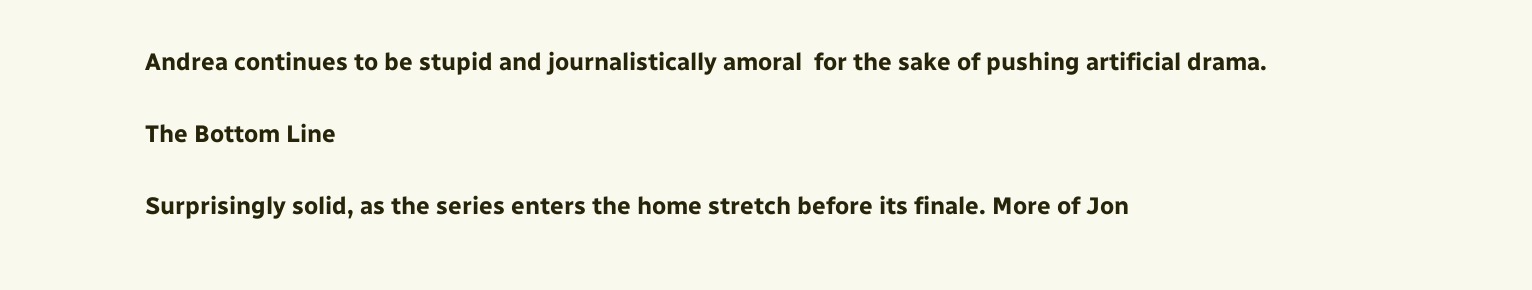Andrea continues to be stupid and journalistically amoral  for the sake of pushing artificial drama.

The Bottom Line

Surprisingly solid, as the series enters the home stretch before its finale. More of Jon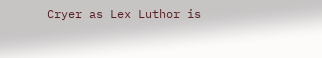Cryer as Lex Luthor is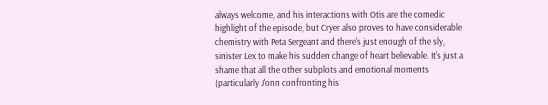always welcome, and his interactions with Otis are the comedic highlight of the episode, but Cryer also proves to have considerable chemistry with Peta Sergeant and there's just enough of the sly, sinister Lex to make his sudden change of heart believable. It's just a shame that all the other subplots and emotional moments (particularly J'onn confronting his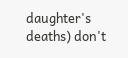daughter's deaths) don't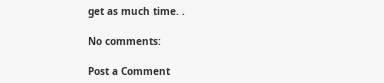get as much time. .

No comments:

Post a Comment